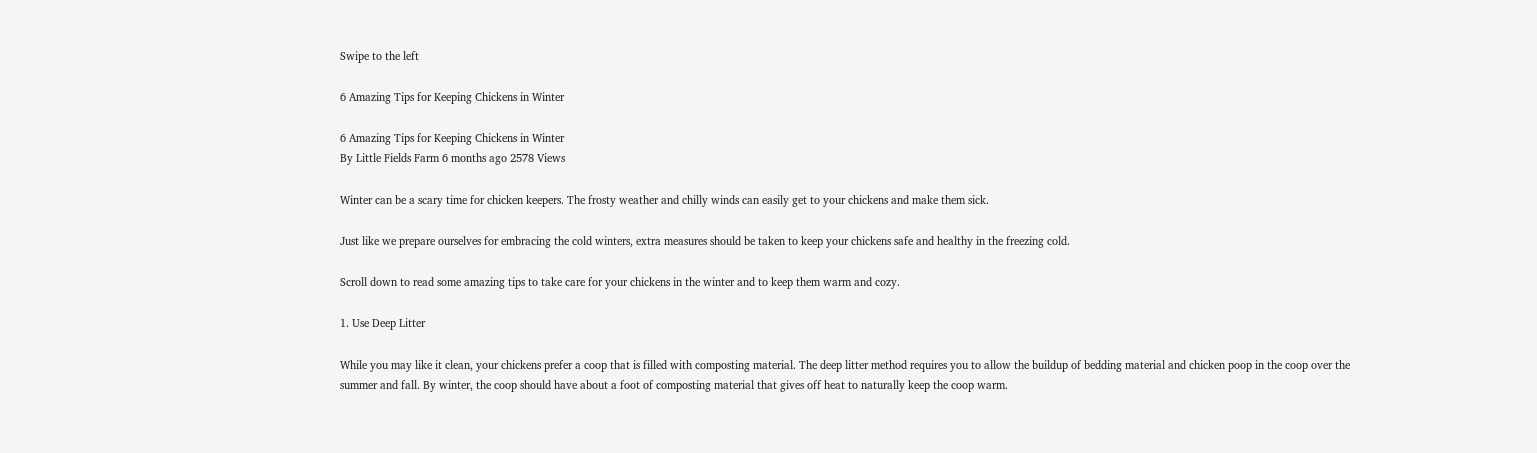Swipe to the left

6 Amazing Tips for Keeping Chickens in Winter

6 Amazing Tips for Keeping Chickens in Winter
By Little Fields Farm 6 months ago 2578 Views

Winter can be a scary time for chicken keepers. The frosty weather and chilly winds can easily get to your chickens and make them sick.

Just like we prepare ourselves for embracing the cold winters, extra measures should be taken to keep your chickens safe and healthy in the freezing cold.

Scroll down to read some amazing tips to take care for your chickens in the winter and to keep them warm and cozy.

1. Use Deep Litter

While you may like it clean, your chickens prefer a coop that is filled with composting material. The deep litter method requires you to allow the buildup of bedding material and chicken poop in the coop over the summer and fall. By winter, the coop should have about a foot of composting material that gives off heat to naturally keep the coop warm.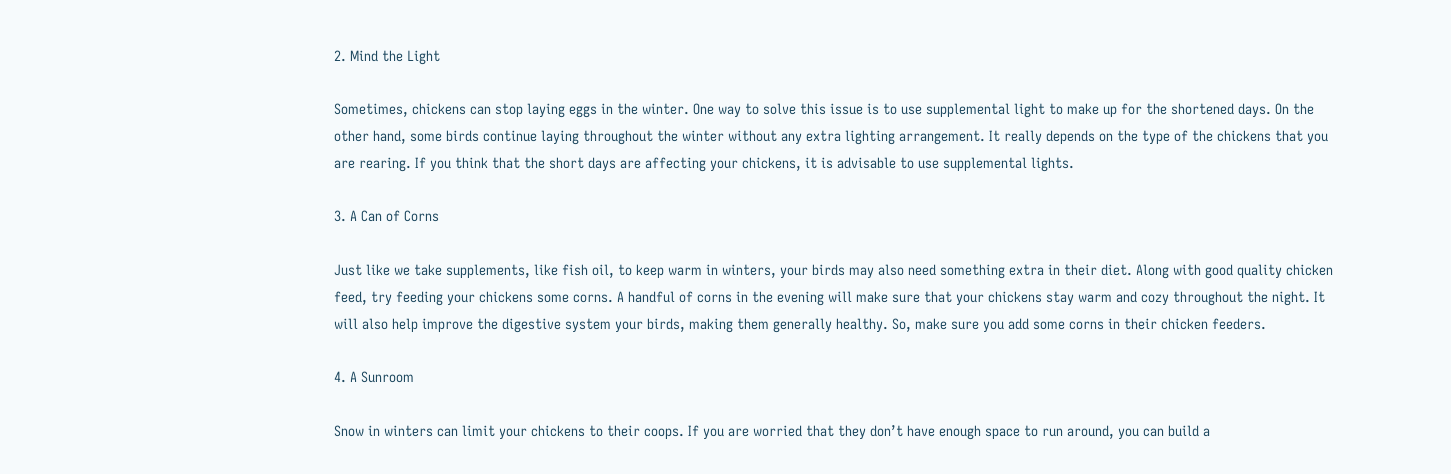2. Mind the Light

Sometimes, chickens can stop laying eggs in the winter. One way to solve this issue is to use supplemental light to make up for the shortened days. On the other hand, some birds continue laying throughout the winter without any extra lighting arrangement. It really depends on the type of the chickens that you are rearing. If you think that the short days are affecting your chickens, it is advisable to use supplemental lights.

3. A Can of Corns

Just like we take supplements, like fish oil, to keep warm in winters, your birds may also need something extra in their diet. Along with good quality chicken feed, try feeding your chickens some corns. A handful of corns in the evening will make sure that your chickens stay warm and cozy throughout the night. It will also help improve the digestive system your birds, making them generally healthy. So, make sure you add some corns in their chicken feeders.

4. A Sunroom

Snow in winters can limit your chickens to their coops. If you are worried that they don’t have enough space to run around, you can build a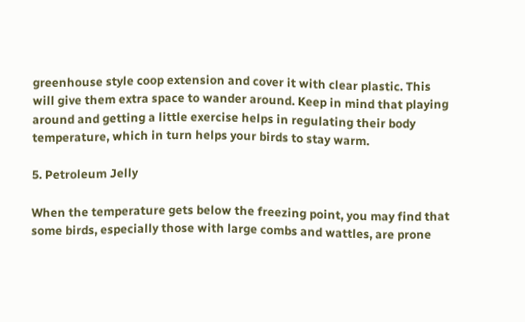greenhouse style coop extension and cover it with clear plastic. This will give them extra space to wander around. Keep in mind that playing around and getting a little exercise helps in regulating their body temperature, which in turn helps your birds to stay warm.

5. Petroleum Jelly

When the temperature gets below the freezing point, you may find that some birds, especially those with large combs and wattles, are prone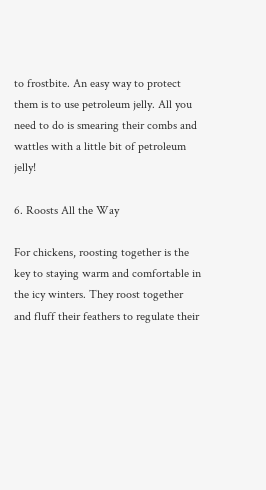to frostbite. An easy way to protect them is to use petroleum jelly. All you need to do is smearing their combs and wattles with a little bit of petroleum jelly!

6. Roosts All the Way

For chickens, roosting together is the key to staying warm and comfortable in the icy winters. They roost together and fluff their feathers to regulate their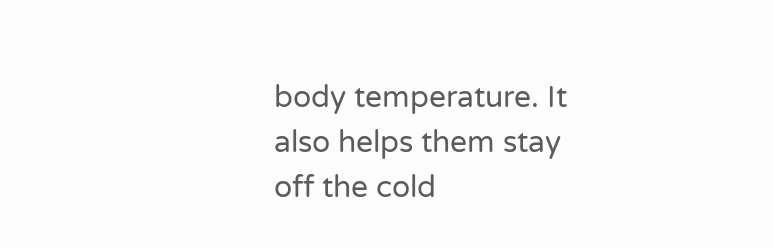body temperature. It also helps them stay off the cold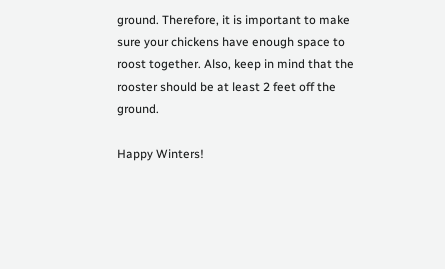ground. Therefore, it is important to make sure your chickens have enough space to roost together. Also, keep in mind that the rooster should be at least 2 feet off the ground.

Happy Winters!